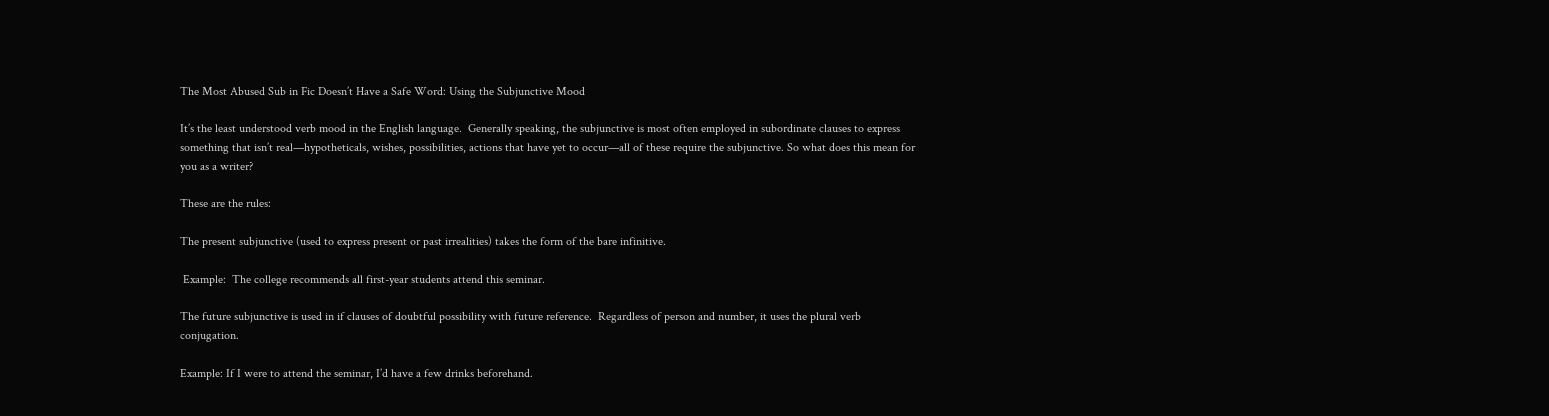The Most Abused Sub in Fic Doesn’t Have a Safe Word: Using the Subjunctive Mood

It’s the least understood verb mood in the English language.  Generally speaking, the subjunctive is most often employed in subordinate clauses to express something that isn’t real—hypotheticals, wishes, possibilities, actions that have yet to occur—all of these require the subjunctive. So what does this mean for you as a writer?

These are the rules:

The present subjunctive (used to express present or past irrealities) takes the form of the bare infinitive.

 Example:  The college recommends all first-year students attend this seminar.

The future subjunctive is used in if clauses of doubtful possibility with future reference.  Regardless of person and number, it uses the plural verb conjugation.

Example: If I were to attend the seminar, I’d have a few drinks beforehand.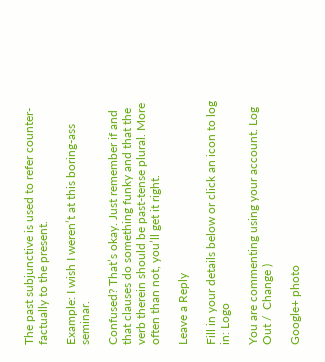The past subjunctive is used to refer counter-factually to the present.

Example: I wish I weren’t at this boring-ass seminar.

Confused? That’s okay. Just remember if and that clauses do something funky and that the verb therein should be past-tense plural. More often than not, you’ll get it right.

Leave a Reply

Fill in your details below or click an icon to log in: Logo

You are commenting using your account. Log Out /  Change )

Google+ photo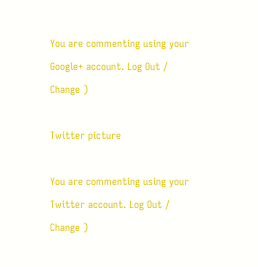You are commenting using your Google+ account. Log Out /  Change )

Twitter picture

You are commenting using your Twitter account. Log Out /  Change )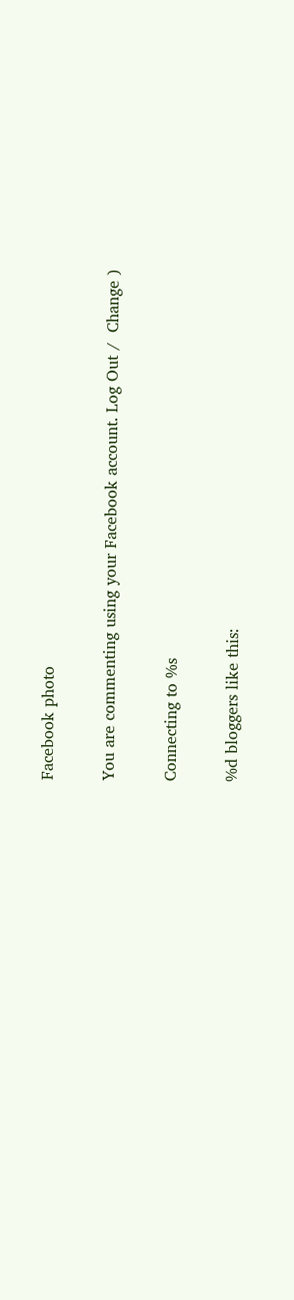Facebook photo

You are commenting using your Facebook account. Log Out /  Change )

Connecting to %s

%d bloggers like this: